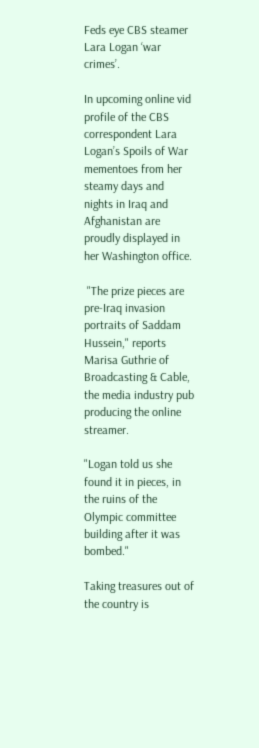Feds eye CBS steamer Lara Logan ‘war crimes’.

In upcoming online vid profile of the CBS correspondent Lara Logan’s Spoils of War mementoes from her steamy days and nights in Iraq and Afghanistan are proudly displayed in her Washington office.

 "The prize pieces are pre-Iraq invasion portraits of Saddam Hussein," reports Marisa Guthrie of Broadcasting & Cable, the media industry pub producing the online streamer.

"Logan told us she found it in pieces, in the ruins of the Olympic committee building after it was bombed."

Taking treasures out of the country is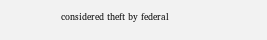considered theft by federal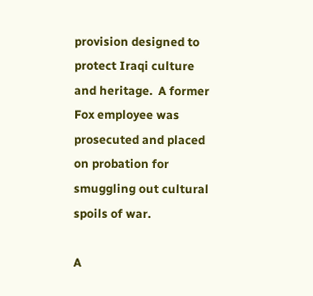provision designed to protect Iraqi culture and heritage.  A former Fox employee was prosecuted and placed on probation for smuggling out cultural spoils of war.

A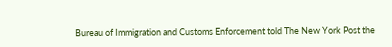Bureau of Immigration and Customs Enforcement told The New York Post the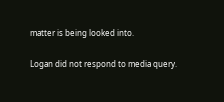matter is being looked into.

Logan did not respond to media query.